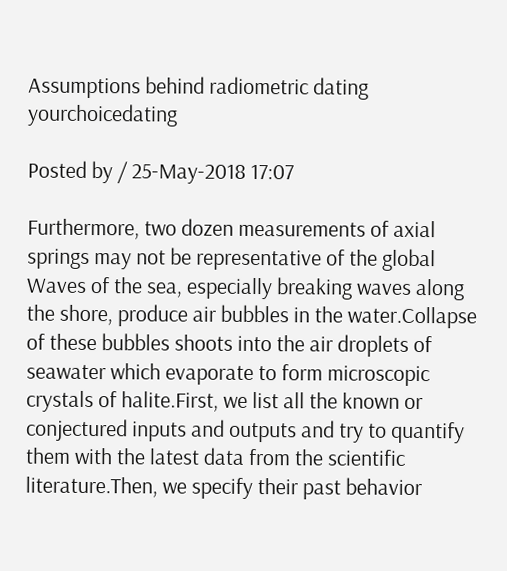Assumptions behind radiometric dating yourchoicedating

Posted by / 25-May-2018 17:07

Furthermore, two dozen measurements of axial springs may not be representative of the global Waves of the sea, especially breaking waves along the shore, produce air bubbles in the water.Collapse of these bubbles shoots into the air droplets of seawater which evaporate to form microscopic crystals of halite.First, we list all the known or conjectured inputs and outputs and try to quantify them with the latest data from the scientific literature.Then, we specify their past behavior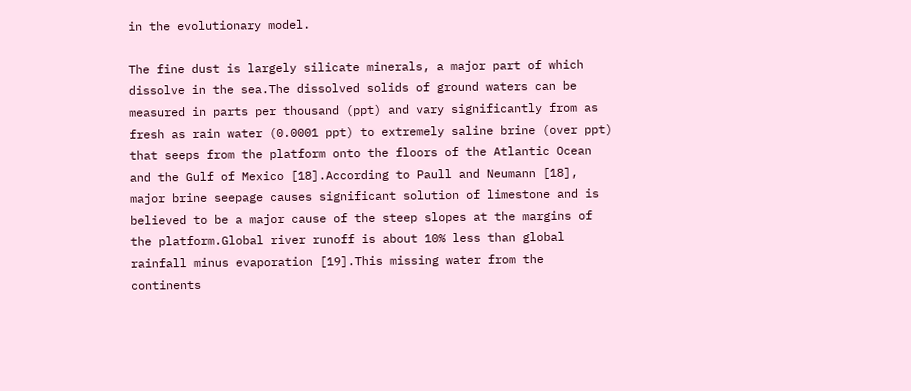in the evolutionary model.

The fine dust is largely silicate minerals, a major part of which dissolve in the sea.The dissolved solids of ground waters can be measured in parts per thousand (ppt) and vary significantly from as fresh as rain water (0.0001 ppt) to extremely saline brine (over ppt) that seeps from the platform onto the floors of the Atlantic Ocean and the Gulf of Mexico [18].According to Paull and Neumann [18], major brine seepage causes significant solution of limestone and is believed to be a major cause of the steep slopes at the margins of the platform.Global river runoff is about 10% less than global rainfall minus evaporation [19].This missing water from the continents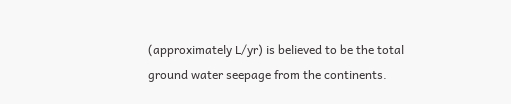(approximately L/yr) is believed to be the total ground water seepage from the continents.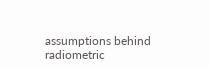assumptions behind radiometric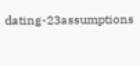dating-23assumptions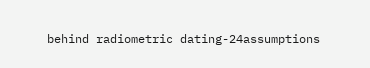behind radiometric dating-24assumptions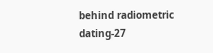behind radiometric dating-27